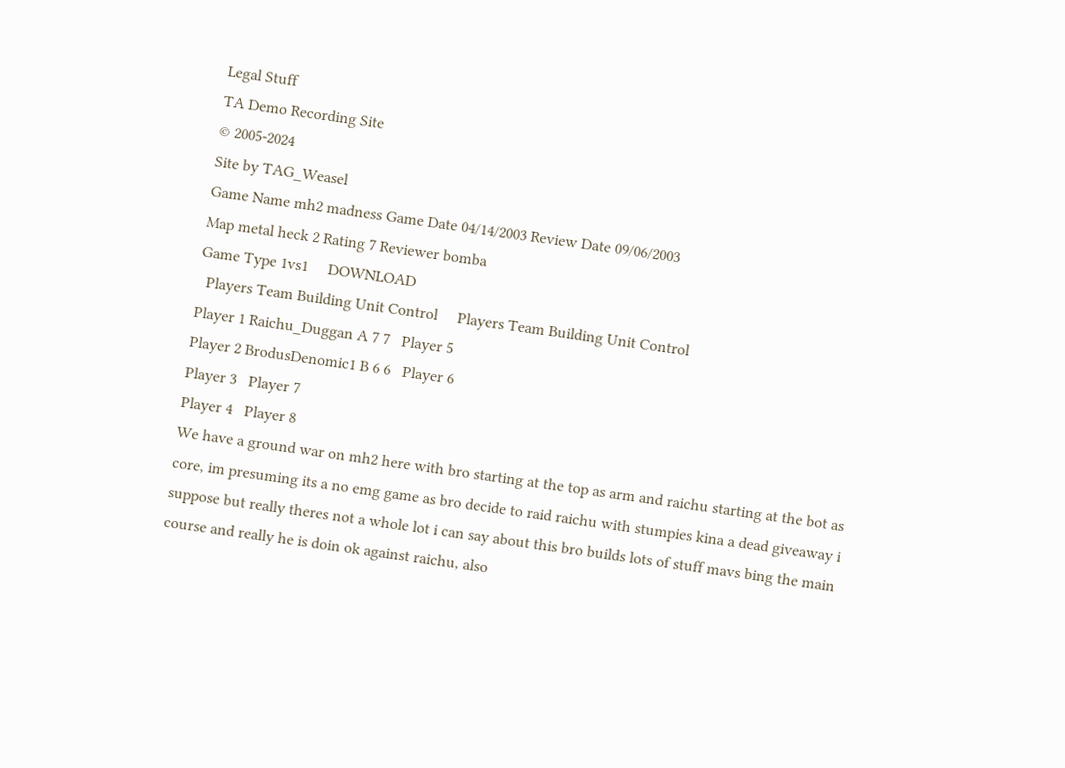Legal Stuff
TA Demo Recording Site
© 2005-2024
Site by TAG_Weasel
Game Name mh2 madness Game Date 04/14/2003 Review Date 09/06/2003
Map metal heck 2 Rating 7 Reviewer bomba
Game Type 1vs1     DOWNLOAD
  Players Team Building Unit Control     Players Team Building Unit Control
Player 1 Raichu_Duggan A 7 7   Player 5
Player 2 BrodusDenomic1 B 6 6   Player 6
Player 3   Player 7
Player 4   Player 8
We have a ground war on mh2 here with bro starting at the top as arm and raichu starting at the bot as core, im presuming its a no emg game as bro decide to raid raichu with stumpies kina a dead giveaway i suppose but really theres not a whole lot i can say about this bro builds lots of stuff mavs bing the main course and really he is doin ok against raichu, also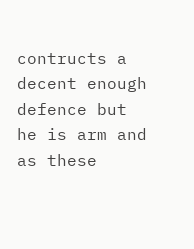contructs a decent enough defence but he is arm and as these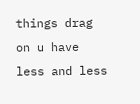things drag on u have less and less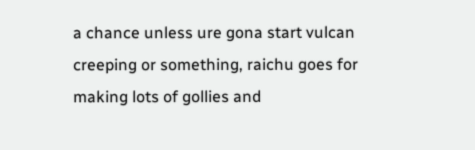a chance unless ure gona start vulcan creeping or something, raichu goes for making lots of gollies and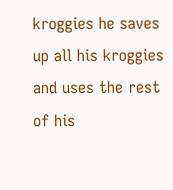kroggies he saves up all his kroggies and uses the rest of his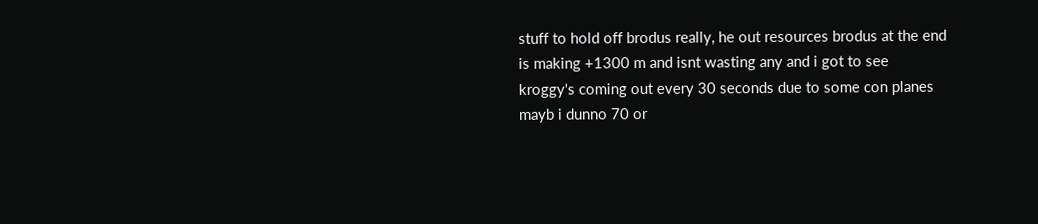stuff to hold off brodus really, he out resources brodus at the end is making +1300 m and isnt wasting any and i got to see kroggy's coming out every 30 seconds due to some con planes mayb i dunno 70 or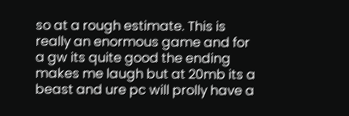so at a rough estimate. This is really an enormous game and for a gw its quite good the ending makes me laugh but at 20mb its a beast and ure pc will prolly have a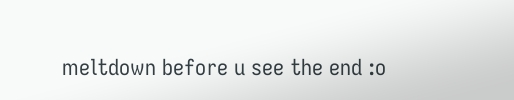meltdown before u see the end :o